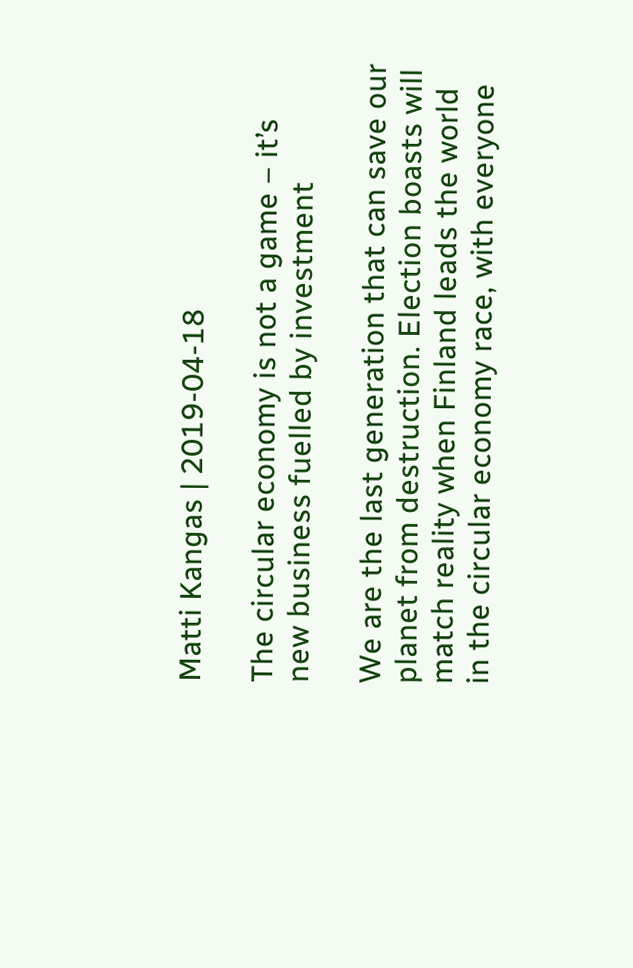Matti Kangas | 2019-04-18

The circular economy is not a game – it’s new business fuelled by investment

We are the last generation that can save our planet from destruction. Election boasts will match reality when Finland leads the world in the circular economy race, with everyone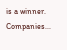is a winner. Companies...